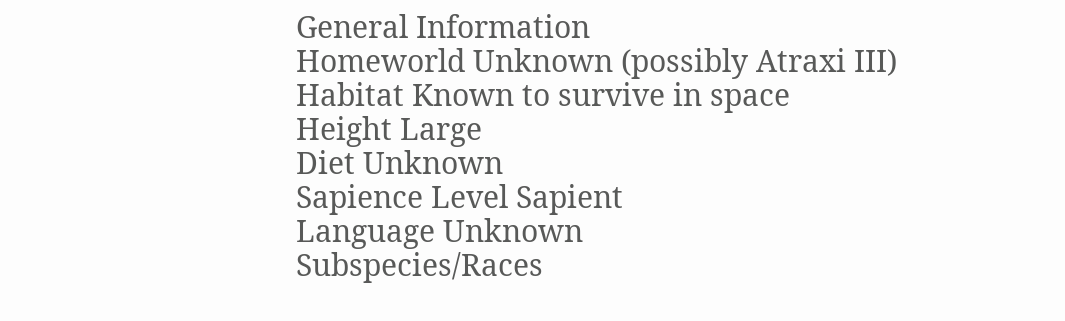General Information
Homeworld Unknown (possibly Atraxi III)
Habitat Known to survive in space
Height Large
Diet Unknown
Sapience Level Sapient
Language Unknown
Subspecies/Races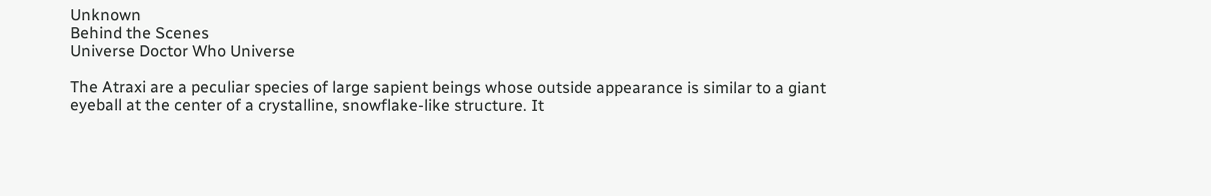Unknown
Behind the Scenes
Universe Doctor Who Universe

The Atraxi are a peculiar species of large sapient beings whose outside appearance is similar to a giant eyeball at the center of a crystalline, snowflake-like structure. It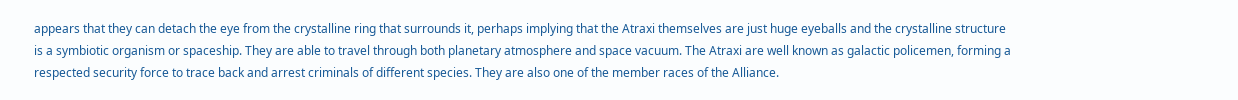appears that they can detach the eye from the crystalline ring that surrounds it, perhaps implying that the Atraxi themselves are just huge eyeballs and the crystalline structure is a symbiotic organism or spaceship. They are able to travel through both planetary atmosphere and space vacuum. The Atraxi are well known as galactic policemen, forming a respected security force to trace back and arrest criminals of different species. They are also one of the member races of the Alliance.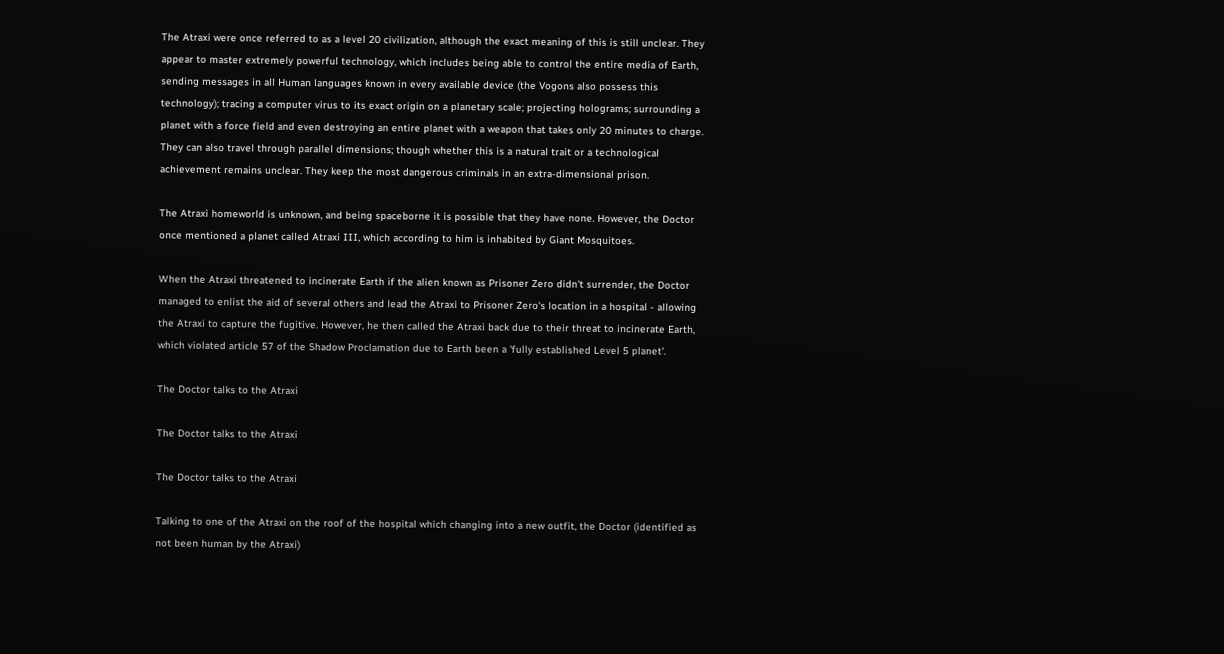The Atraxi were once referred to as a level 20 civilization, although the exact meaning of this is still unclear. They appear to master extremely powerful technology, which includes being able to control the entire media of Earth, sending messages in all Human languages known in every available device (the Vogons also possess this technology); tracing a computer virus to its exact origin on a planetary scale; projecting holograms; surrounding a planet with a force field and even destroying an entire planet with a weapon that takes only 20 minutes to charge. They can also travel through parallel dimensions; though whether this is a natural trait or a technological achievement remains unclear. They keep the most dangerous criminals in an extra-dimensional prison.

The Atraxi homeworld is unknown, and being spaceborne it is possible that they have none. However, the Doctor once mentioned a planet called Atraxi III, which according to him is inhabited by Giant Mosquitoes.

When the Atraxi threatened to incinerate Earth if the alien known as Prisoner Zero didn't surrender, the Doctor managed to enlist the aid of several others and lead the Atraxi to Prisoner Zero's location in a hospital - allowing the Atraxi to capture the fugitive. However, he then called the Atraxi back due to their threat to incinerate Earth, which violated article 57 of the Shadow Proclamation due to Earth been a 'fully established Level 5 planet'.

The Doctor talks to the Atraxi

The Doctor talks to the Atraxi

The Doctor talks to the Atraxi

Talking to one of the Atraxi on the roof of the hospital which changing into a new outfit, the Doctor (identified as not been human by the Atraxi)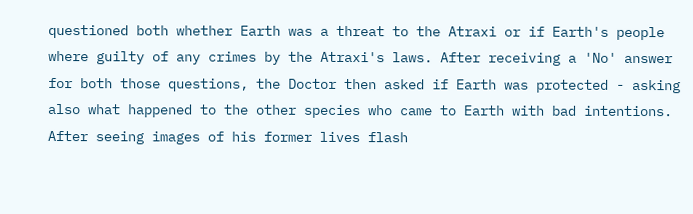questioned both whether Earth was a threat to the Atraxi or if Earth's people where guilty of any crimes by the Atraxi's laws. After receiving a 'No' answer for both those questions, the Doctor then asked if Earth was protected - asking also what happened to the other species who came to Earth with bad intentions. After seeing images of his former lives flash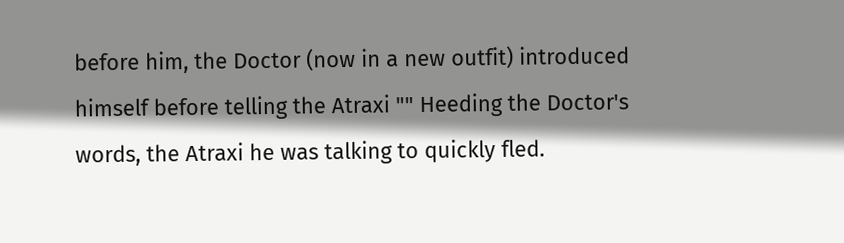before him, the Doctor (now in a new outfit) introduced himself before telling the Atraxi "" Heeding the Doctor's words, the Atraxi he was talking to quickly fled.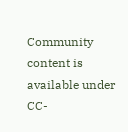Community content is available under CC-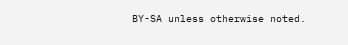BY-SA unless otherwise noted.